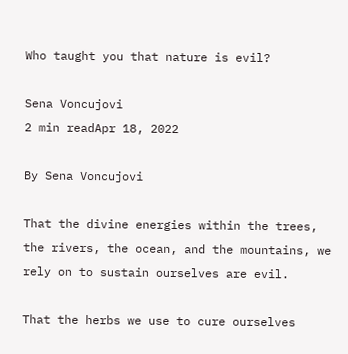Who taught you that nature is evil?

Sena Voncujovi
2 min readApr 18, 2022

By Sena Voncujovi

That the divine energies within the trees, the rivers, the ocean, and the mountains, we rely on to sustain ourselves are evil.

That the herbs we use to cure ourselves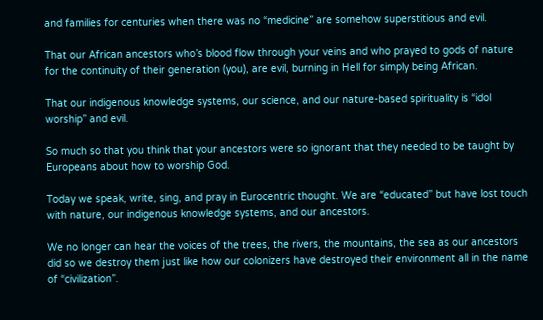and families for centuries when there was no “medicine” are somehow superstitious and evil.

That our African ancestors who’s blood flow through your veins and who prayed to gods of nature for the continuity of their generation (you), are evil, burning in Hell for simply being African.

That our indigenous knowledge systems, our science, and our nature-based spirituality is “idol worship” and evil.

So much so that you think that your ancestors were so ignorant that they needed to be taught by Europeans about how to worship God.

Today we speak, write, sing, and pray in Eurocentric thought. We are “educated” but have lost touch with nature, our indigenous knowledge systems, and our ancestors.

We no longer can hear the voices of the trees, the rivers, the mountains, the sea as our ancestors did so we destroy them just like how our colonizers have destroyed their environment all in the name of “civilization”.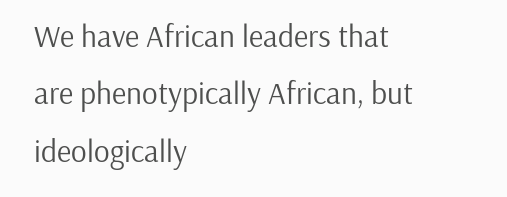We have African leaders that are phenotypically African, but ideologically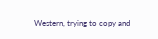Western, trying to copy and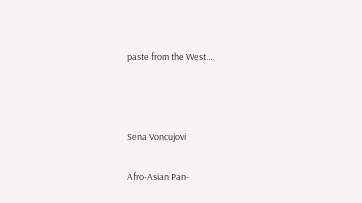paste from the West…



Sena Voncujovi

Afro-Asian Pan-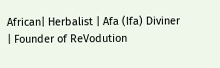African| Herbalist | Afa (Ifa) Diviner | Founder of ReVodution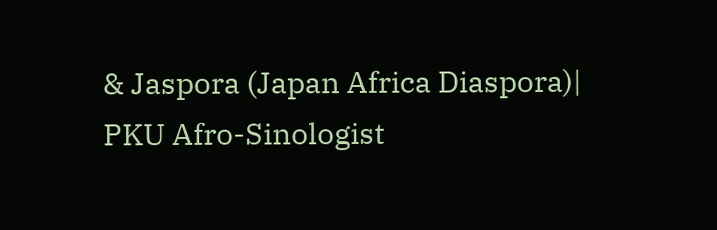& Jaspora (Japan Africa Diaspora)| PKU Afro-Sinologist